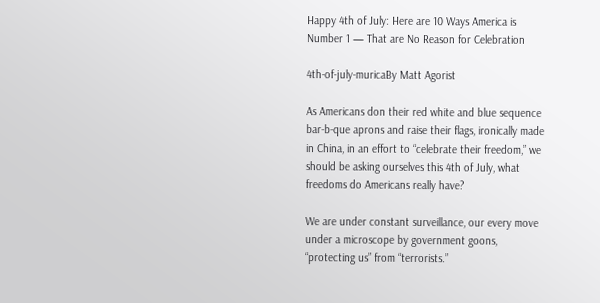Happy 4th of July: Here are 10 Ways America is Number 1 — That are No Reason for Celebration

4th-of-july-muricaBy Matt Agorist

As Americans don their red white and blue sequence bar-b-que aprons and raise their flags, ironically made in China, in an effort to “celebrate their freedom,” we should be asking ourselves this 4th of July, what freedoms do Americans really have?

We are under constant surveillance, our every move under a microscope by government goons, “protecting us” from “terrorists.”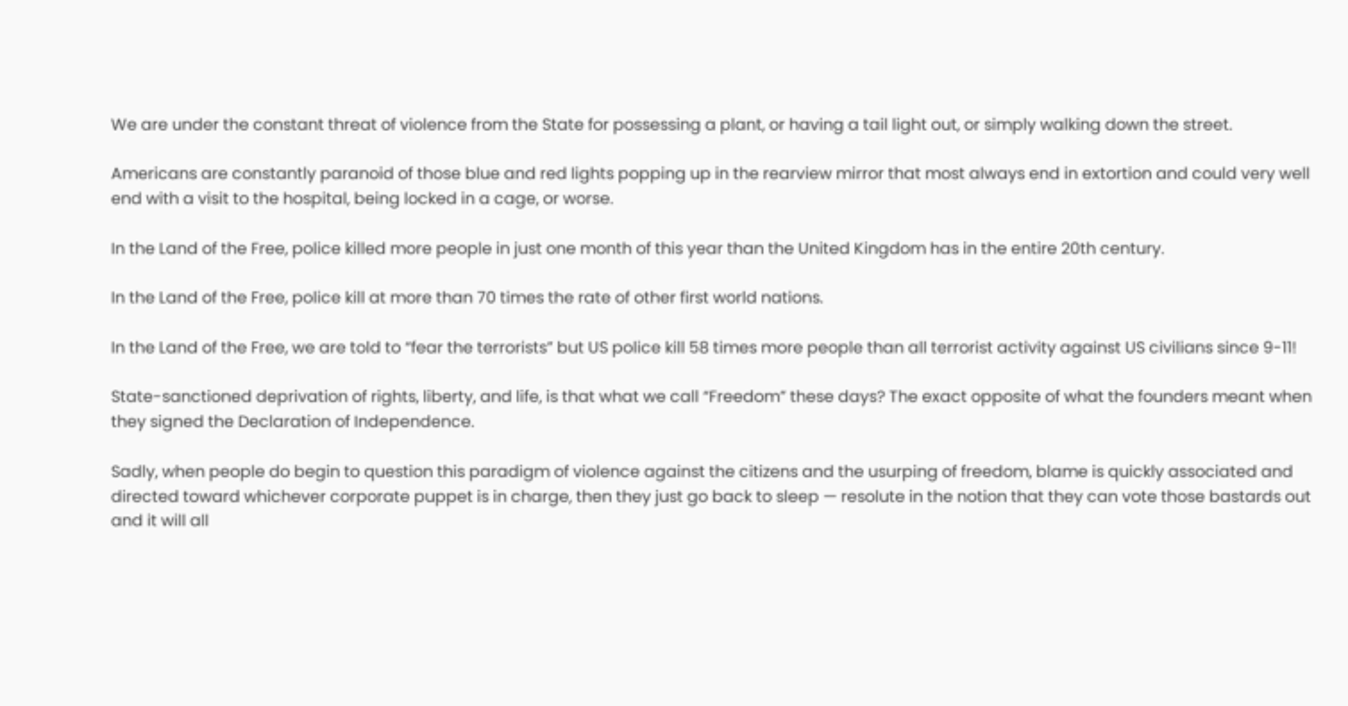We are under the constant threat of violence from the State for possessing a plant, or having a tail light out, or simply walking down the street.

Americans are constantly paranoid of those blue and red lights popping up in the rearview mirror that most always end in extortion and could very well end with a visit to the hospital, being locked in a cage, or worse.

In the Land of the Free, police killed more people in just one month of this year than the United Kingdom has in the entire 20th century.

In the Land of the Free, police kill at more than 70 times the rate of other first world nations.

In the Land of the Free, we are told to “fear the terrorists” but US police kill 58 times more people than all terrorist activity against US civilians since 9-11!

State-sanctioned deprivation of rights, liberty, and life, is that what we call “Freedom” these days? The exact opposite of what the founders meant when they signed the Declaration of Independence.

Sadly, when people do begin to question this paradigm of violence against the citizens and the usurping of freedom, blame is quickly associated and directed toward whichever corporate puppet is in charge, then they just go back to sleep — resolute in the notion that they can vote those bastards out and it will all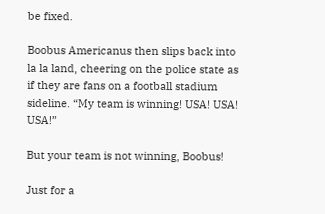be fixed.

Boobus Americanus then slips back into la la land, cheering on the police state as if they are fans on a football stadium sideline. “My team is winning! USA! USA! USA!”

But your team is not winning, Boobus!

Just for a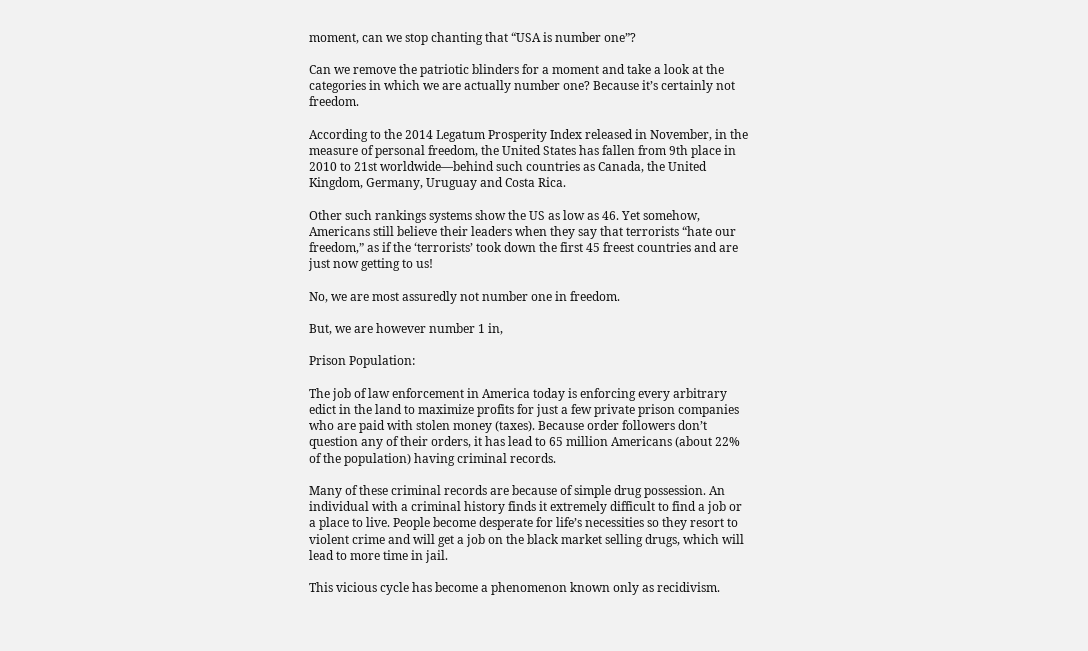moment, can we stop chanting that “USA is number one”?

Can we remove the patriotic blinders for a moment and take a look at the categories in which we are actually number one? Because it’s certainly not freedom.

According to the 2014 Legatum Prosperity Index released in November, in the measure of personal freedom, the United States has fallen from 9th place in 2010 to 21st worldwide—behind such countries as Canada, the United Kingdom, Germany, Uruguay and Costa Rica.

Other such rankings systems show the US as low as 46. Yet somehow, Americans still believe their leaders when they say that terrorists “hate our freedom,” as if the ‘terrorists’ took down the first 45 freest countries and are just now getting to us!

No, we are most assuredly not number one in freedom.

But, we are however number 1 in,

Prison Population:

The job of law enforcement in America today is enforcing every arbitrary edict in the land to maximize profits for just a few private prison companies who are paid with stolen money (taxes). Because order followers don’t question any of their orders, it has lead to 65 million Americans (about 22% of the population) having criminal records.

Many of these criminal records are because of simple drug possession. An individual with a criminal history finds it extremely difficult to find a job or a place to live. People become desperate for life’s necessities so they resort to violent crime and will get a job on the black market selling drugs, which will lead to more time in jail.

This vicious cycle has become a phenomenon known only as recidivism.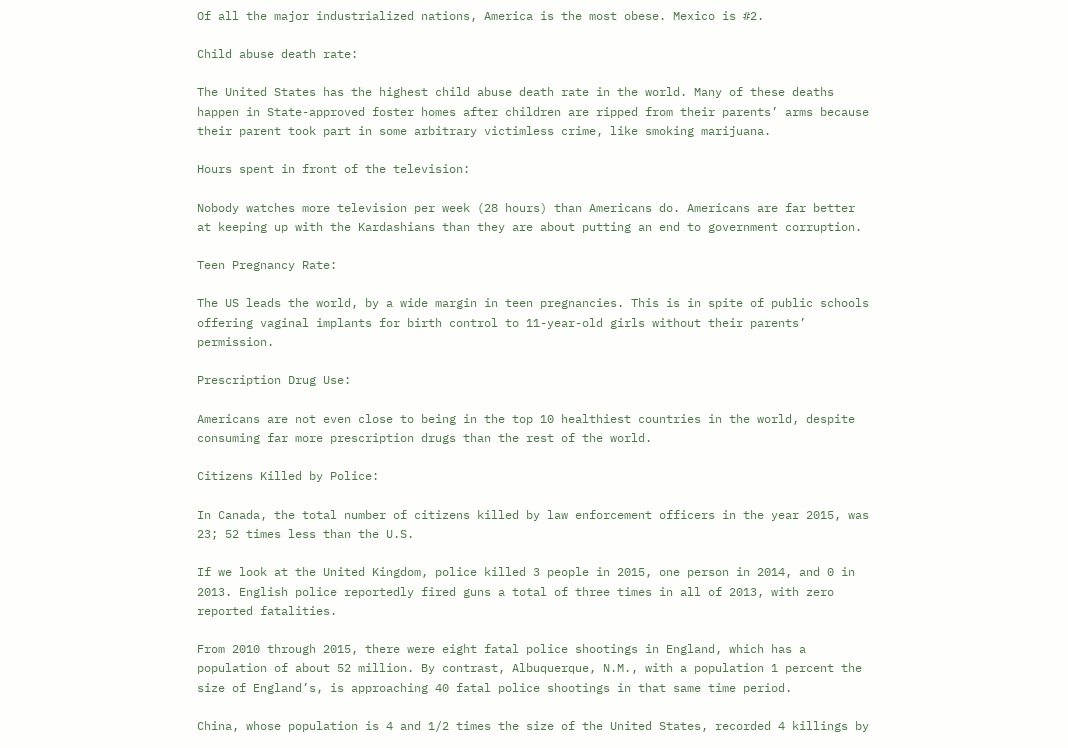Of all the major industrialized nations, America is the most obese. Mexico is #2.

Child abuse death rate:

The United States has the highest child abuse death rate in the world. Many of these deaths happen in State-approved foster homes after children are ripped from their parents’ arms because their parent took part in some arbitrary victimless crime, like smoking marijuana.

Hours spent in front of the television:

Nobody watches more television per week (28 hours) than Americans do. Americans are far better at keeping up with the Kardashians than they are about putting an end to government corruption.

Teen Pregnancy Rate:

The US leads the world, by a wide margin in teen pregnancies. This is in spite of public schools offering vaginal implants for birth control to 11-year-old girls without their parents’ permission.

Prescription Drug Use:

Americans are not even close to being in the top 10 healthiest countries in the world, despite consuming far more prescription drugs than the rest of the world.

Citizens Killed by Police:

In Canada, the total number of citizens killed by law enforcement officers in the year 2015, was 23; 52 times less than the U.S.

If we look at the United Kingdom, police killed 3 people in 2015, one person in 2014, and 0 in 2013. English police reportedly fired guns a total of three times in all of 2013, with zero reported fatalities.

From 2010 through 2015, there were eight fatal police shootings in England, which has a population of about 52 million. By contrast, Albuquerque, N.M., with a population 1 percent the size of England’s, is approaching 40 fatal police shootings in that same time period.

China, whose population is 4 and 1/2 times the size of the United States, recorded 4 killings by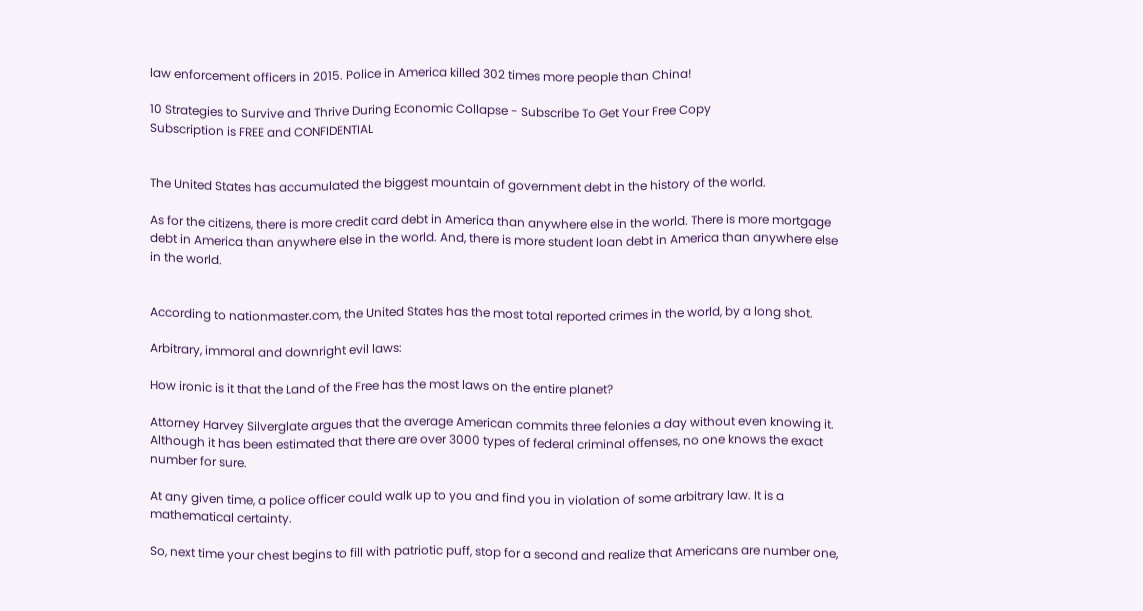law enforcement officers in 2015. Police in America killed 302 times more people than China!

10 Strategies to Survive and Thrive During Economic Collapse - Subscribe To Get Your Free Copy
Subscription is FREE and CONFIDENTIAL


The United States has accumulated the biggest mountain of government debt in the history of the world.

As for the citizens, there is more credit card debt in America than anywhere else in the world. There is more mortgage debt in America than anywhere else in the world. And, there is more student loan debt in America than anywhere else in the world.


According to nationmaster.com, the United States has the most total reported crimes in the world, by a long shot.

Arbitrary, immoral and downright evil laws:

How ironic is it that the Land of the Free has the most laws on the entire planet?

Attorney Harvey Silverglate argues that the average American commits three felonies a day without even knowing it. Although it has been estimated that there are over 3000 types of federal criminal offenses, no one knows the exact number for sure.

At any given time, a police officer could walk up to you and find you in violation of some arbitrary law. It is a mathematical certainty.

So, next time your chest begins to fill with patriotic puff, stop for a second and realize that Americans are number one,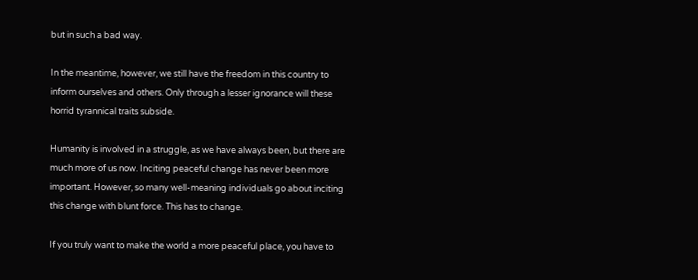but in such a bad way.

In the meantime, however, we still have the freedom in this country to inform ourselves and others. Only through a lesser ignorance will these horrid tyrannical traits subside.

Humanity is involved in a struggle, as we have always been, but there are much more of us now. Inciting peaceful change has never been more important. However, so many well-meaning individuals go about inciting this change with blunt force. This has to change.

If you truly want to make the world a more peaceful place, you have to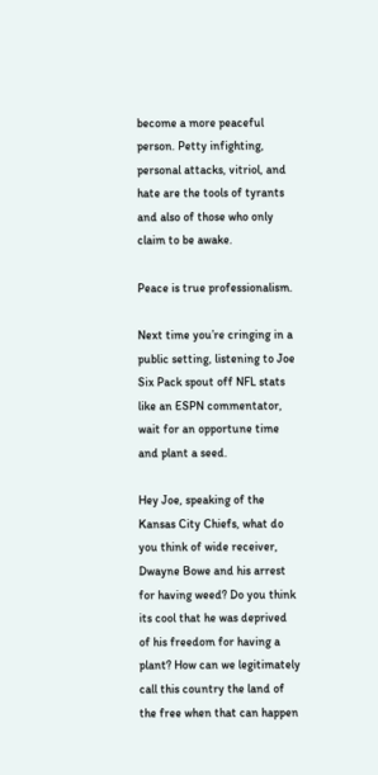become a more peaceful person. Petty infighting, personal attacks, vitriol, and hate are the tools of tyrants and also of those who only claim to be awake.

Peace is true professionalism.

Next time you’re cringing in a public setting, listening to Joe Six Pack spout off NFL stats like an ESPN commentator, wait for an opportune time and plant a seed.

Hey Joe, speaking of the Kansas City Chiefs, what do you think of wide receiver, Dwayne Bowe and his arrest for having weed? Do you think its cool that he was deprived of his freedom for having a plant? How can we legitimately call this country the land of the free when that can happen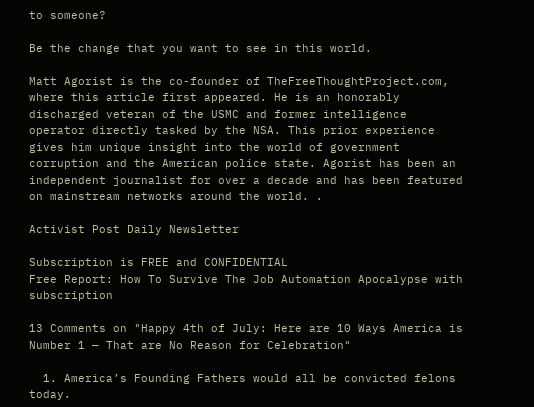to someone?

Be the change that you want to see in this world.

Matt Agorist is the co-founder of TheFreeThoughtProject.com, where this article first appeared. He is an honorably discharged veteran of the USMC and former intelligence operator directly tasked by the NSA. This prior experience gives him unique insight into the world of government corruption and the American police state. Agorist has been an independent journalist for over a decade and has been featured on mainstream networks around the world. .

Activist Post Daily Newsletter

Subscription is FREE and CONFIDENTIAL
Free Report: How To Survive The Job Automation Apocalypse with subscription

13 Comments on "Happy 4th of July: Here are 10 Ways America is Number 1 — That are No Reason for Celebration"

  1. America’s Founding Fathers would all be convicted felons today.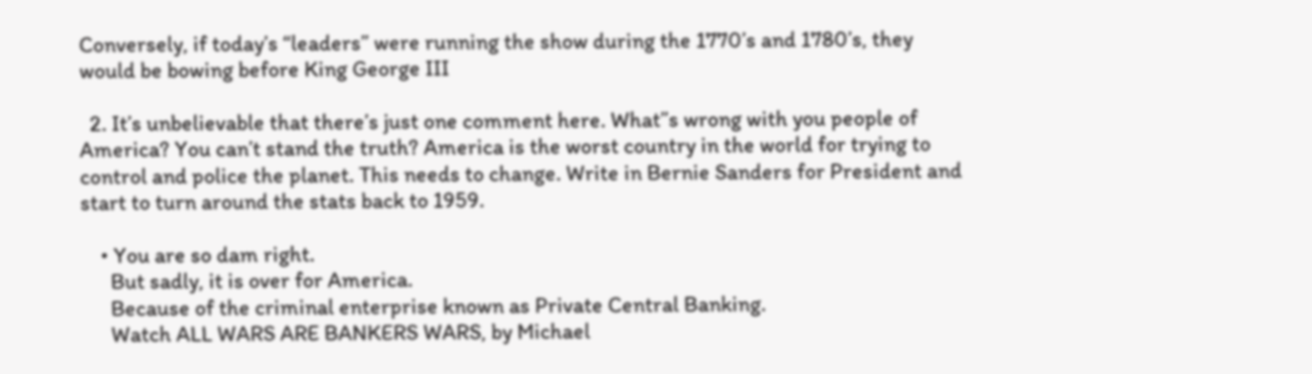Conversely, if today’s “leaders” were running the show during the 1770’s and 1780’s, they would be bowing before King George III

  2. It’s unbelievable that there’s just one comment here. What”s wrong with you people of America? You can’t stand the truth? America is the worst country in the world for trying to control and police the planet. This needs to change. Write in Bernie Sanders for President and start to turn around the stats back to 1959.

    • You are so dam right.
      But sadly, it is over for America.
      Because of the criminal enterprise known as Private Central Banking.
      Watch ALL WARS ARE BANKERS WARS, by Michael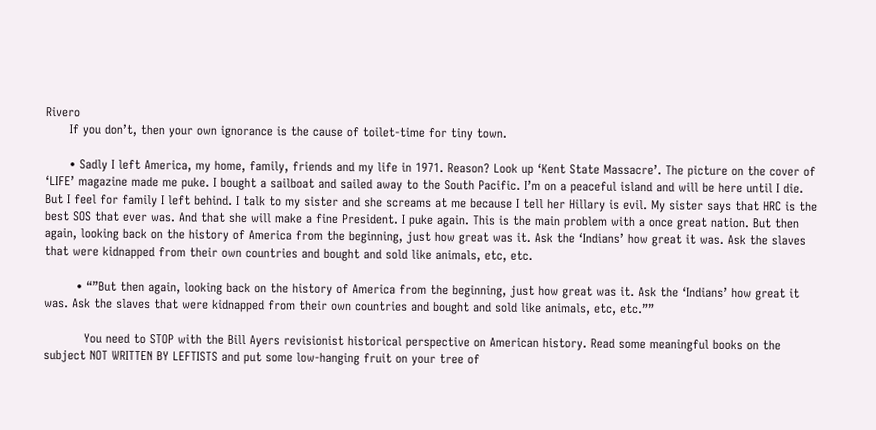Rivero
      If you don’t, then your own ignorance is the cause of toilet-time for tiny town.

      • Sadly I left America, my home, family, friends and my life in 1971. Reason? Look up ‘Kent State Massacre’. The picture on the cover of ‘LIFE’ magazine made me puke. I bought a sailboat and sailed away to the South Pacific. I’m on a peaceful island and will be here until I die. But I feel for family I left behind. I talk to my sister and she screams at me because I tell her Hillary is evil. My sister says that HRC is the best SOS that ever was. And that she will make a fine President. I puke again. This is the main problem with a once great nation. But then again, looking back on the history of America from the beginning, just how great was it. Ask the ‘Indians’ how great it was. Ask the slaves that were kidnapped from their own countries and bought and sold like animals, etc, etc.

        • “”But then again, looking back on the history of America from the beginning, just how great was it. Ask the ‘Indians’ how great it was. Ask the slaves that were kidnapped from their own countries and bought and sold like animals, etc, etc.””

          You need to STOP with the Bill Ayers revisionist historical perspective on American history. Read some meaningful books on the subject NOT WRITTEN BY LEFTISTS and put some low-hanging fruit on your tree of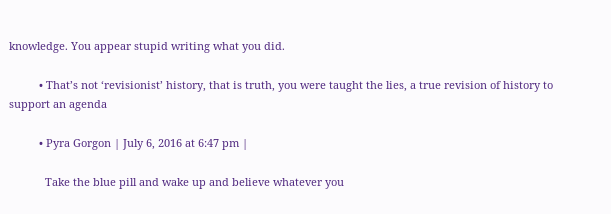knowledge. You appear stupid writing what you did.

          • That’s not ‘revisionist’ history, that is truth, you were taught the lies, a true revision of history to support an agenda

          • Pyra Gorgon | July 6, 2016 at 6:47 pm |

            Take the blue pill and wake up and believe whatever you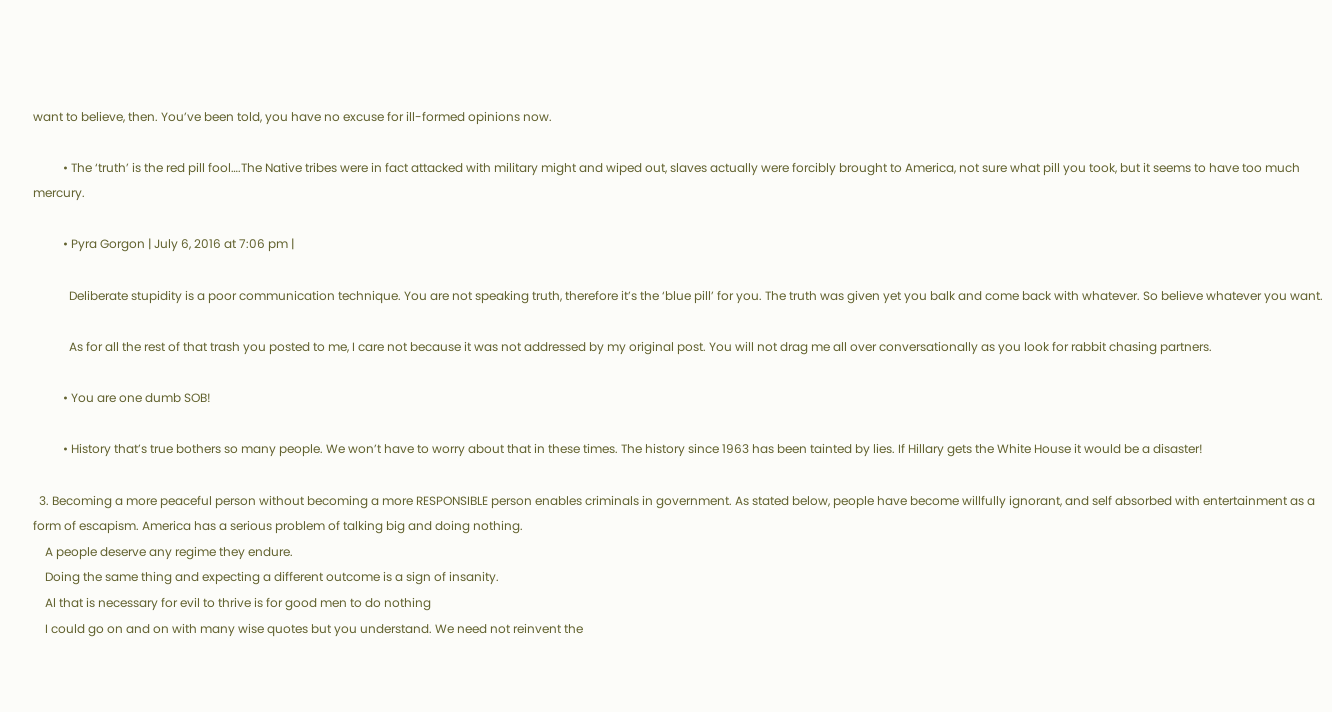want to believe, then. You’ve been told, you have no excuse for ill-formed opinions now.

          • The ‘truth’ is the red pill fool….The Native tribes were in fact attacked with military might and wiped out, slaves actually were forcibly brought to America, not sure what pill you took, but it seems to have too much mercury.

          • Pyra Gorgon | July 6, 2016 at 7:06 pm |

            Deliberate stupidity is a poor communication technique. You are not speaking truth, therefore it’s the ‘blue pill’ for you. The truth was given yet you balk and come back with whatever. So believe whatever you want.

            As for all the rest of that trash you posted to me, I care not because it was not addressed by my original post. You will not drag me all over conversationally as you look for rabbit chasing partners.

          • You are one dumb SOB!

          • History that’s true bothers so many people. We won’t have to worry about that in these times. The history since 1963 has been tainted by lies. If Hillary gets the White House it would be a disaster!

  3. Becoming a more peaceful person without becoming a more RESPONSIBLE person enables criminals in government. As stated below, people have become willfully ignorant, and self absorbed with entertainment as a form of escapism. America has a serious problem of talking big and doing nothing.
    A people deserve any regime they endure.
    Doing the same thing and expecting a different outcome is a sign of insanity.
    Al that is necessary for evil to thrive is for good men to do nothing
    I could go on and on with many wise quotes but you understand. We need not reinvent the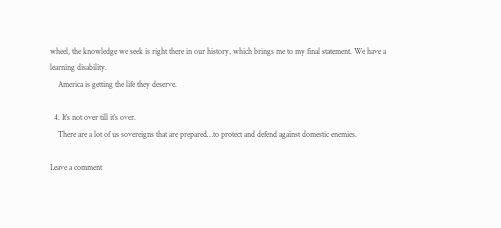wheel, the knowledge we seek is right there in our history, which brings me to my final statement. We have a learning disability.
    America is getting the life they deserve.

  4. It’s not over till it’s over.
    There are a lot of us sovereigns that are prepared…to protect and defend against domestic enemies.

Leave a comment